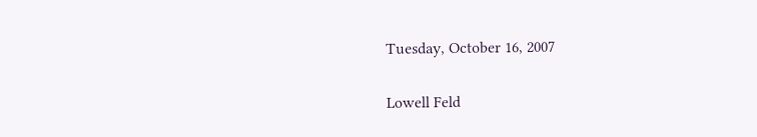Tuesday, October 16, 2007

Lowell Feld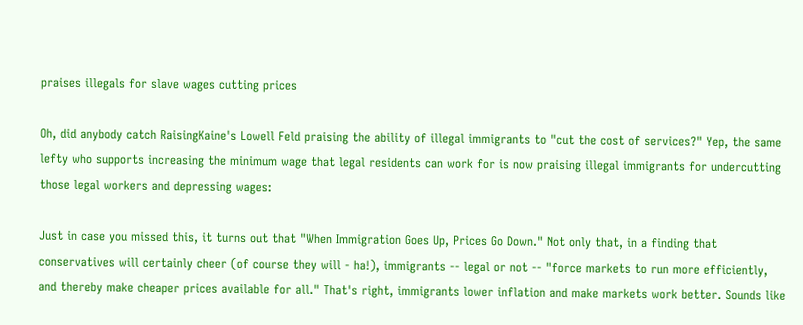praises illegals for slave wages cutting prices

Oh, did anybody catch RaisingKaine's Lowell Feld praising the ability of illegal immigrants to "cut the cost of services?" Yep, the same lefty who supports increasing the minimum wage that legal residents can work for is now praising illegal immigrants for undercutting those legal workers and depressing wages:

Just in case you missed this, it turns out that "When Immigration Goes Up, Prices Go Down." Not only that, in a finding that conservatives will certainly cheer (of course they will - ha!), immigrants -- legal or not -- "force markets to run more efficiently, and thereby make cheaper prices available for all." That's right, immigrants lower inflation and make markets work better. Sounds like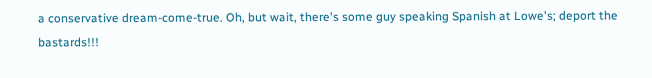a conservative dream-come-true. Oh, but wait, there's some guy speaking Spanish at Lowe's; deport the bastards!!!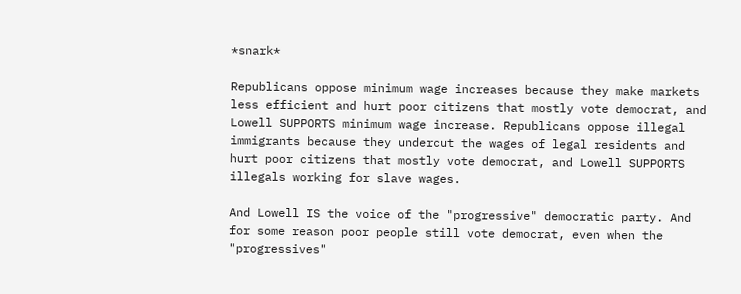*snark*

Republicans oppose minimum wage increases because they make markets less efficient and hurt poor citizens that mostly vote democrat, and Lowell SUPPORTS minimum wage increase. Republicans oppose illegal immigrants because they undercut the wages of legal residents and hurt poor citizens that mostly vote democrat, and Lowell SUPPORTS illegals working for slave wages.

And Lowell IS the voice of the "progressive" democratic party. And for some reason poor people still vote democrat, even when the "progressives"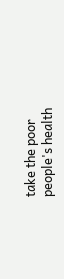take the poor people's health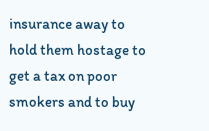insurance away to hold them hostage to get a tax on poor smokers and to buy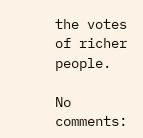the votes of richer people.

No comments: